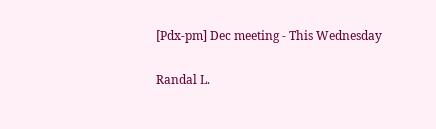[Pdx-pm] Dec meeting - This Wednesday

Randal L.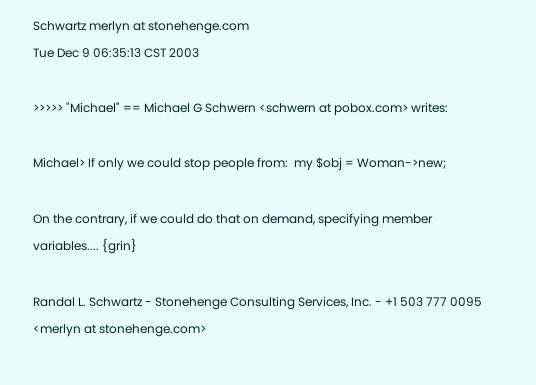Schwartz merlyn at stonehenge.com
Tue Dec 9 06:35:13 CST 2003

>>>>> "Michael" == Michael G Schwern <schwern at pobox.com> writes:

Michael> If only we could stop people from:  my $obj = Woman->new;

On the contrary, if we could do that on demand, specifying member
variables.... {grin}

Randal L. Schwartz - Stonehenge Consulting Services, Inc. - +1 503 777 0095
<merlyn at stonehenge.com>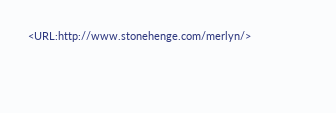<URL:http://www.stonehenge.com/merlyn/>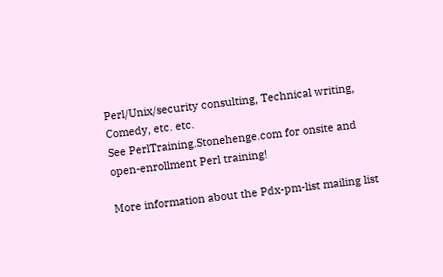Perl/Unix/security consulting, Technical writing, Comedy, etc. etc.
See PerlTraining.Stonehenge.com for onsite and open-enrollment Perl training!

More information about the Pdx-pm-list mailing list